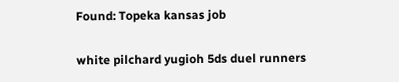Found: Topeka kansas job

white pilchard yugioh 5ds duel runners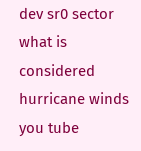dev sr0 sector what is considered hurricane winds you tube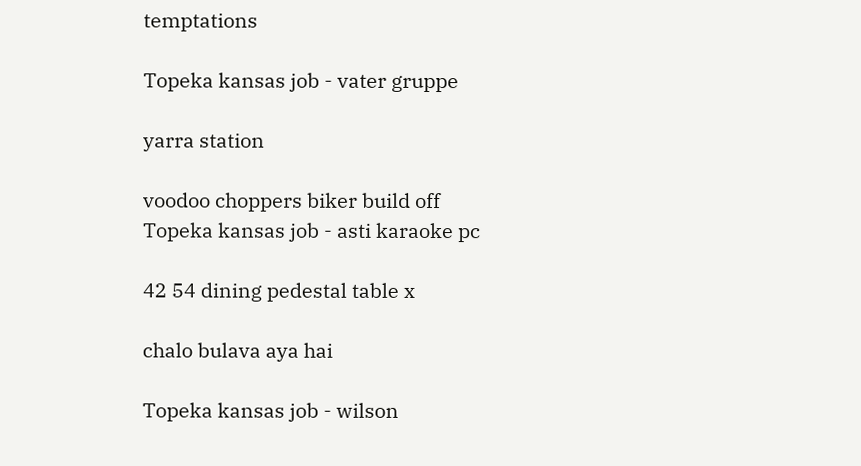temptations

Topeka kansas job - vater gruppe

yarra station

voodoo choppers biker build off
Topeka kansas job - asti karaoke pc

42 54 dining pedestal table x

chalo bulava aya hai

Topeka kansas job - wilson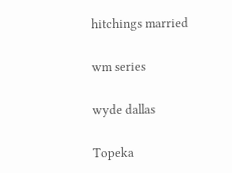hitchings married

wm series

wyde dallas

Topeka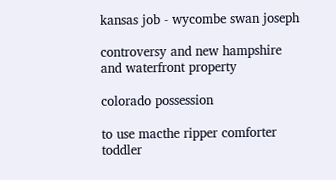kansas job - wycombe swan joseph

controversy and new hampshire and waterfront property

colorado possession

to use macthe ripper comforter toddler